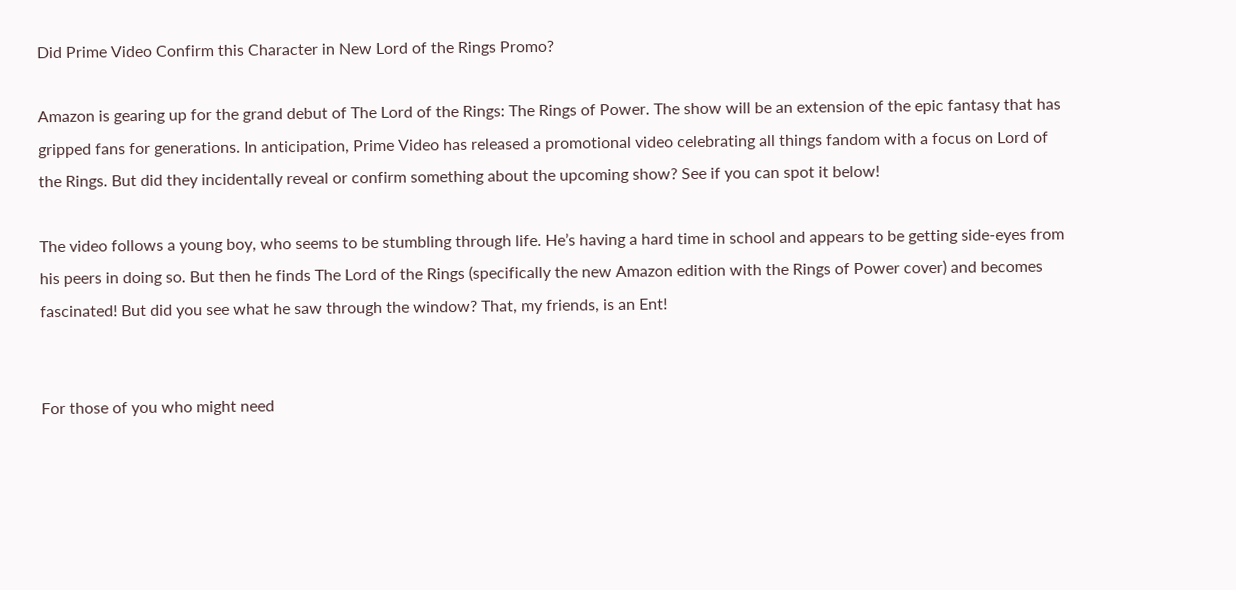Did Prime Video Confirm this Character in New Lord of the Rings Promo?

Amazon is gearing up for the grand debut of The Lord of the Rings: The Rings of Power. The show will be an extension of the epic fantasy that has gripped fans for generations. In anticipation, Prime Video has released a promotional video celebrating all things fandom with a focus on Lord of the Rings. But did they incidentally reveal or confirm something about the upcoming show? See if you can spot it below!

The video follows a young boy, who seems to be stumbling through life. He’s having a hard time in school and appears to be getting side-eyes from his peers in doing so. But then he finds The Lord of the Rings (specifically the new Amazon edition with the Rings of Power cover) and becomes fascinated! But did you see what he saw through the window? That, my friends, is an Ent!


For those of you who might need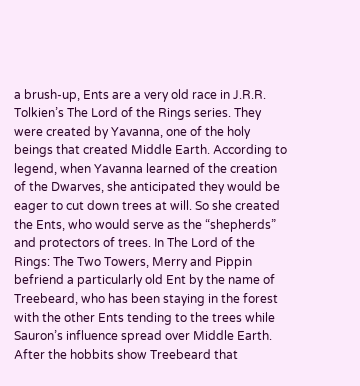a brush-up, Ents are a very old race in J.R.R. Tolkien’s The Lord of the Rings series. They were created by Yavanna, one of the holy beings that created Middle Earth. According to legend, when Yavanna learned of the creation of the Dwarves, she anticipated they would be eager to cut down trees at will. So she created the Ents, who would serve as the “shepherds” and protectors of trees. In The Lord of the Rings: The Two Towers, Merry and Pippin befriend a particularly old Ent by the name of Treebeard, who has been staying in the forest with the other Ents tending to the trees while Sauron’s influence spread over Middle Earth. After the hobbits show Treebeard that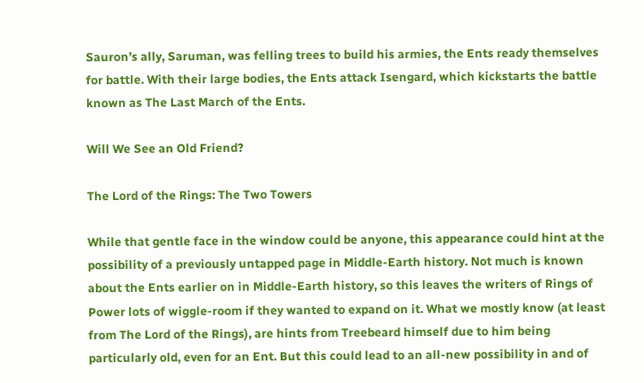Sauron’s ally, Saruman, was felling trees to build his armies, the Ents ready themselves for battle. With their large bodies, the Ents attack Isengard, which kickstarts the battle known as The Last March of the Ents.

Will We See an Old Friend?

The Lord of the Rings: The Two Towers

While that gentle face in the window could be anyone, this appearance could hint at the possibility of a previously untapped page in Middle-Earth history. Not much is known about the Ents earlier on in Middle-Earth history, so this leaves the writers of Rings of Power lots of wiggle-room if they wanted to expand on it. What we mostly know (at least from The Lord of the Rings), are hints from Treebeard himself due to him being particularly old, even for an Ent. But this could lead to an all-new possibility in and of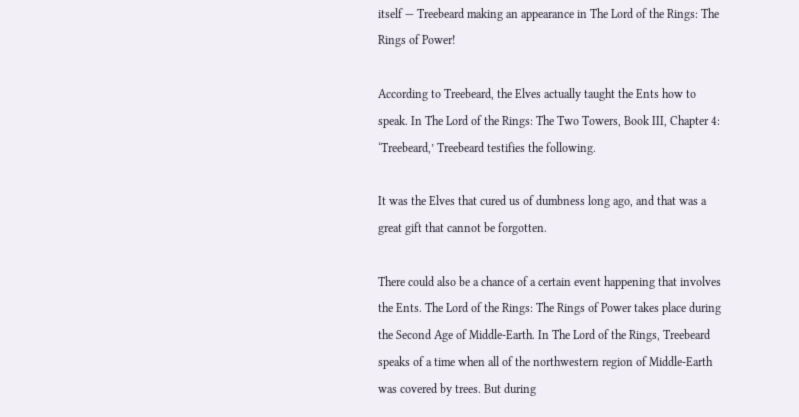itself — Treebeard making an appearance in The Lord of the Rings: The Rings of Power!

According to Treebeard, the Elves actually taught the Ents how to speak. In The Lord of the Rings: The Two Towers, Book III, Chapter 4: ‘Treebeard,’ Treebeard testifies the following.

It was the Elves that cured us of dumbness long ago, and that was a great gift that cannot be forgotten.

There could also be a chance of a certain event happening that involves the Ents. The Lord of the Rings: The Rings of Power takes place during the Second Age of Middle-Earth. In The Lord of the Rings, Treebeard speaks of a time when all of the northwestern region of Middle-Earth was covered by trees. But during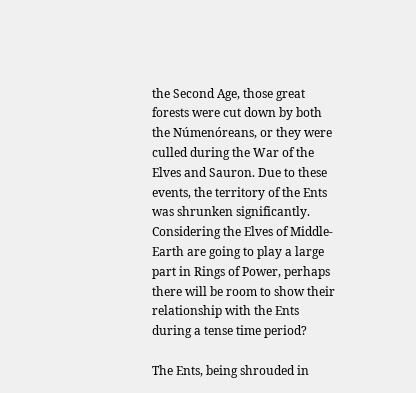the Second Age, those great forests were cut down by both the Númenóreans, or they were culled during the War of the Elves and Sauron. Due to these events, the territory of the Ents was shrunken significantly. Considering the Elves of Middle-Earth are going to play a large part in Rings of Power, perhaps there will be room to show their relationship with the Ents during a tense time period?

The Ents, being shrouded in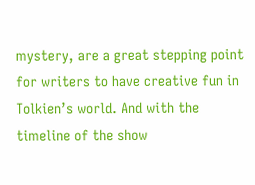mystery, are a great stepping point for writers to have creative fun in Tolkien’s world. And with the timeline of the show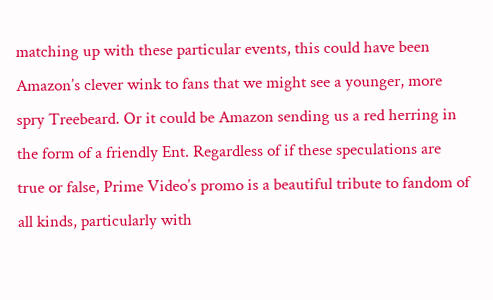matching up with these particular events, this could have been Amazon’s clever wink to fans that we might see a younger, more spry Treebeard. Or it could be Amazon sending us a red herring in the form of a friendly Ent. Regardless of if these speculations are true or false, Prime Video’s promo is a beautiful tribute to fandom of all kinds, particularly with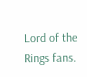Lord of the Rings fans.